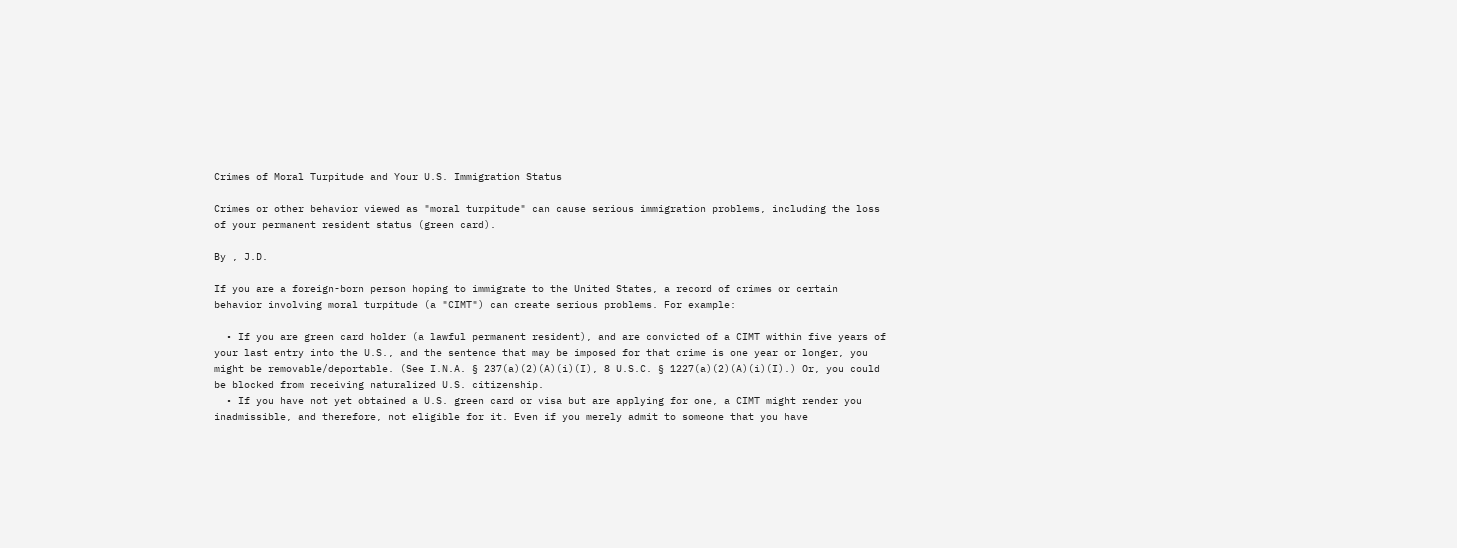Crimes of Moral Turpitude and Your U.S. Immigration Status

Crimes or other behavior viewed as "moral turpitude" can cause serious immigration problems, including the loss of your permanent resident status (green card).

By , J.D.

If you are a foreign-born person hoping to immigrate to the United States, a record of crimes or certain behavior involving moral turpitude (a "CIMT") can create serious problems. For example:

  • If you are green card holder (a lawful permanent resident), and are convicted of a CIMT within five years of your last entry into the U.S., and the sentence that may be imposed for that crime is one year or longer, you might be removable/deportable. (See I.N.A. § 237(a)(2)(A)(i)(I), 8 U.S.C. § 1227(a)(2)(A)(i)(I).) Or, you could be blocked from receiving naturalized U.S. citizenship.
  • If you have not yet obtained a U.S. green card or visa but are applying for one, a CIMT might render you inadmissible, and therefore, not eligible for it. Even if you merely admit to someone that you have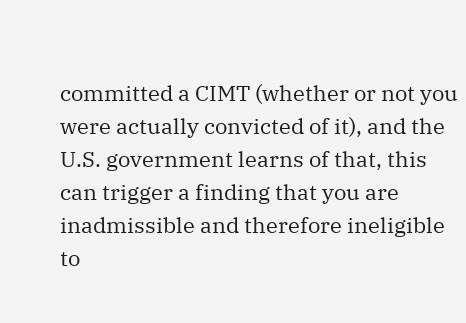committed a CIMT (whether or not you were actually convicted of it), and the U.S. government learns of that, this can trigger a finding that you are inadmissible and therefore ineligible to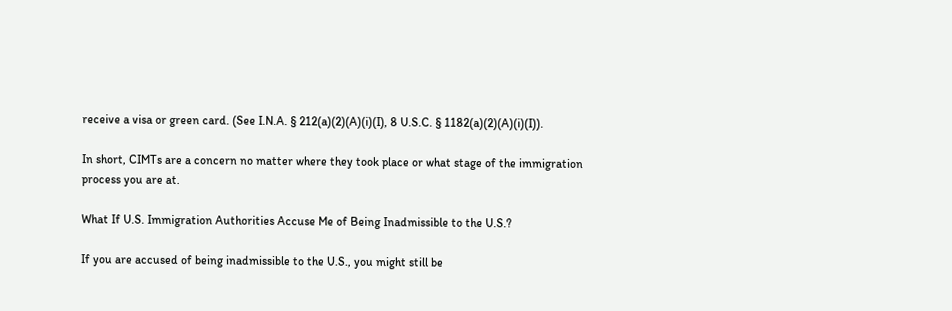receive a visa or green card. (See I.N.A. § 212(a)(2)(A)(i)(I), 8 U.S.C. § 1182(a)(2)(A)(i)(I)).

In short, CIMTs are a concern no matter where they took place or what stage of the immigration process you are at.

What If U.S. Immigration Authorities Accuse Me of Being Inadmissible to the U.S.?

If you are accused of being inadmissible to the U.S., you might still be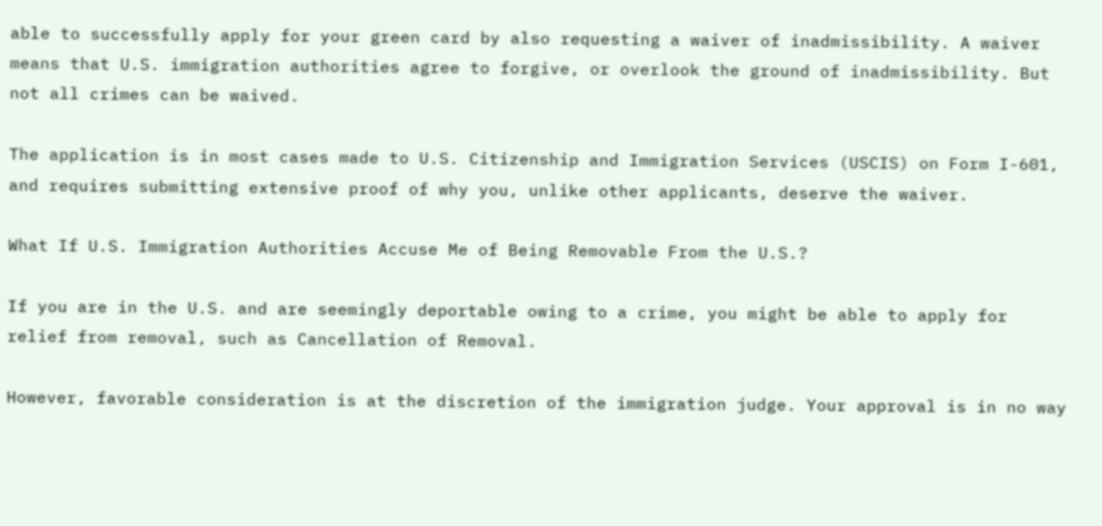able to successfully apply for your green card by also requesting a waiver of inadmissibility. A waiver means that U.S. immigration authorities agree to forgive, or overlook the ground of inadmissibility. But not all crimes can be waived.

The application is in most cases made to U.S. Citizenship and Immigration Services (USCIS) on Form I-601, and requires submitting extensive proof of why you, unlike other applicants, deserve the waiver.

What If U.S. Immigration Authorities Accuse Me of Being Removable From the U.S.?

If you are in the U.S. and are seemingly deportable owing to a crime, you might be able to apply for relief from removal, such as Cancellation of Removal.

However, favorable consideration is at the discretion of the immigration judge. Your approval is in no way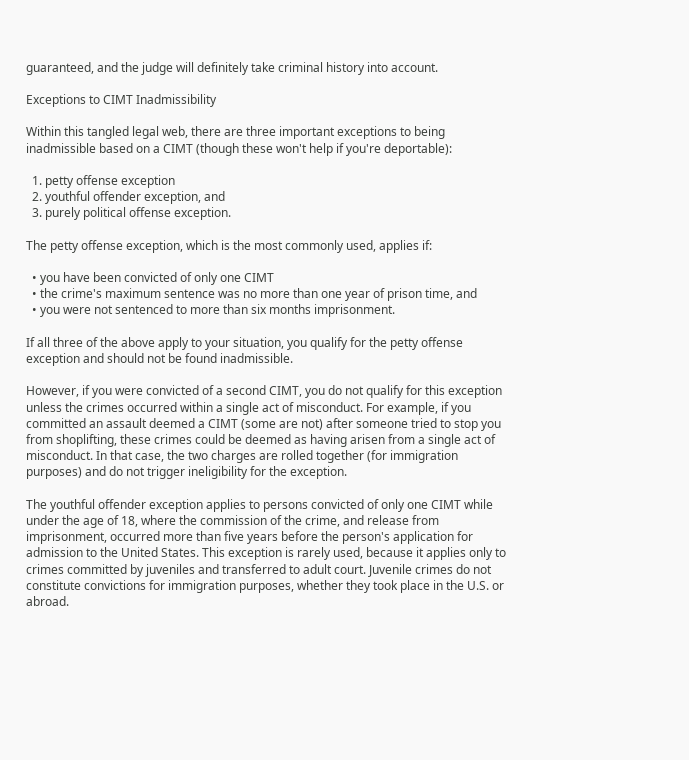guaranteed, and the judge will definitely take criminal history into account.

Exceptions to CIMT Inadmissibility

Within this tangled legal web, there are three important exceptions to being inadmissible based on a CIMT (though these won't help if you're deportable):

  1. petty offense exception
  2. youthful offender exception, and
  3. purely political offense exception.

The petty offense exception, which is the most commonly used, applies if:

  • you have been convicted of only one CIMT
  • the crime's maximum sentence was no more than one year of prison time, and
  • you were not sentenced to more than six months imprisonment.

If all three of the above apply to your situation, you qualify for the petty offense exception and should not be found inadmissible.

However, if you were convicted of a second CIMT, you do not qualify for this exception unless the crimes occurred within a single act of misconduct. For example, if you committed an assault deemed a CIMT (some are not) after someone tried to stop you from shoplifting, these crimes could be deemed as having arisen from a single act of misconduct. In that case, the two charges are rolled together (for immigration purposes) and do not trigger ineligibility for the exception.

The youthful offender exception applies to persons convicted of only one CIMT while under the age of 18, where the commission of the crime, and release from imprisonment, occurred more than five years before the person's application for admission to the United States. This exception is rarely used, because it applies only to crimes committed by juveniles and transferred to adult court. Juvenile crimes do not constitute convictions for immigration purposes, whether they took place in the U.S. or abroad.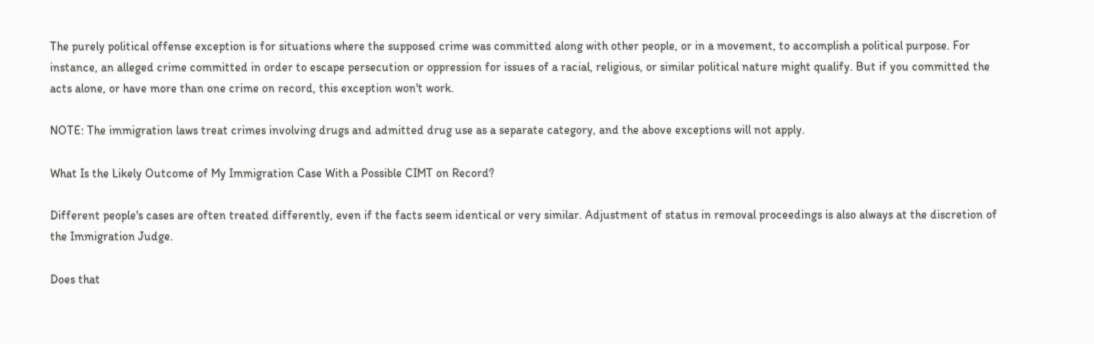The purely political offense exception is for situations where the supposed crime was committed along with other people, or in a movement, to accomplish a political purpose. For instance, an alleged crime committed in order to escape persecution or oppression for issues of a racial, religious, or similar political nature might qualify. But if you committed the acts alone, or have more than one crime on record, this exception won't work.

NOTE: The immigration laws treat crimes involving drugs and admitted drug use as a separate category, and the above exceptions will not apply.

What Is the Likely Outcome of My Immigration Case With a Possible CIMT on Record?

Different people's cases are often treated differently, even if the facts seem identical or very similar. Adjustment of status in removal proceedings is also always at the discretion of the Immigration Judge.

Does that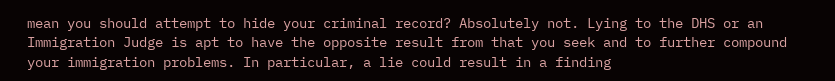mean you should attempt to hide your criminal record? Absolutely not. Lying to the DHS or an Immigration Judge is apt to have the opposite result from that you seek and to further compound your immigration problems. In particular, a lie could result in a finding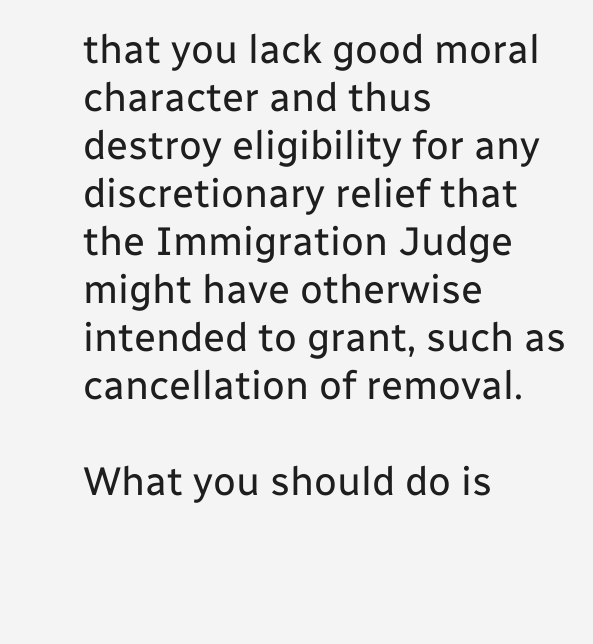that you lack good moral character and thus destroy eligibility for any discretionary relief that the Immigration Judge might have otherwise intended to grant, such as cancellation of removal.

What you should do is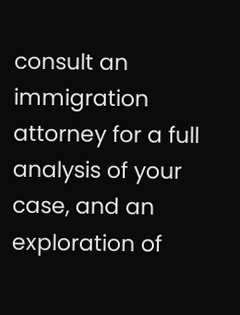consult an immigration attorney for a full analysis of your case, and an exploration of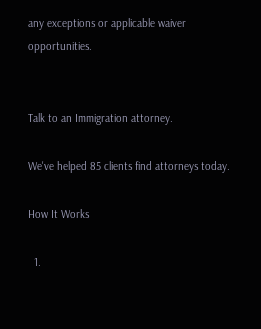any exceptions or applicable waiver opportunities.


Talk to an Immigration attorney.

We've helped 85 clients find attorneys today.

How It Works

  1.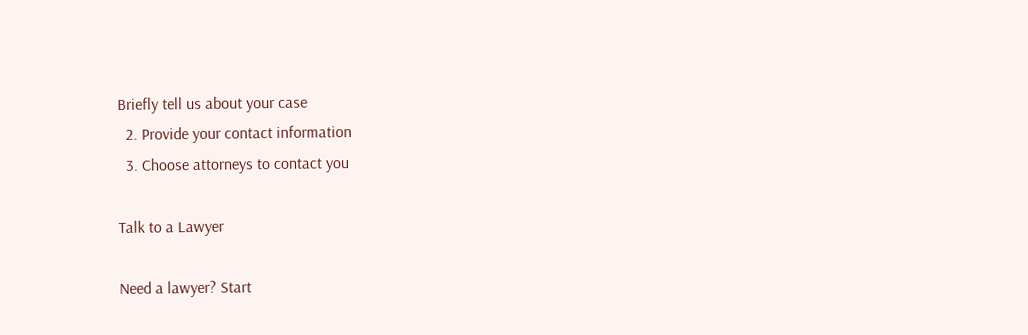Briefly tell us about your case
  2. Provide your contact information
  3. Choose attorneys to contact you

Talk to a Lawyer

Need a lawyer? Start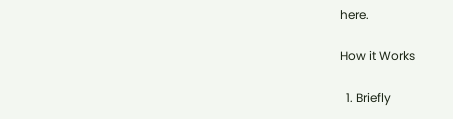here.

How it Works

  1. Briefly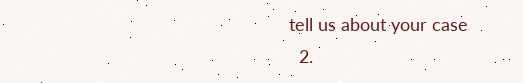tell us about your case
  2.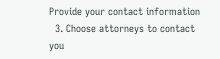Provide your contact information
  3. Choose attorneys to contact you